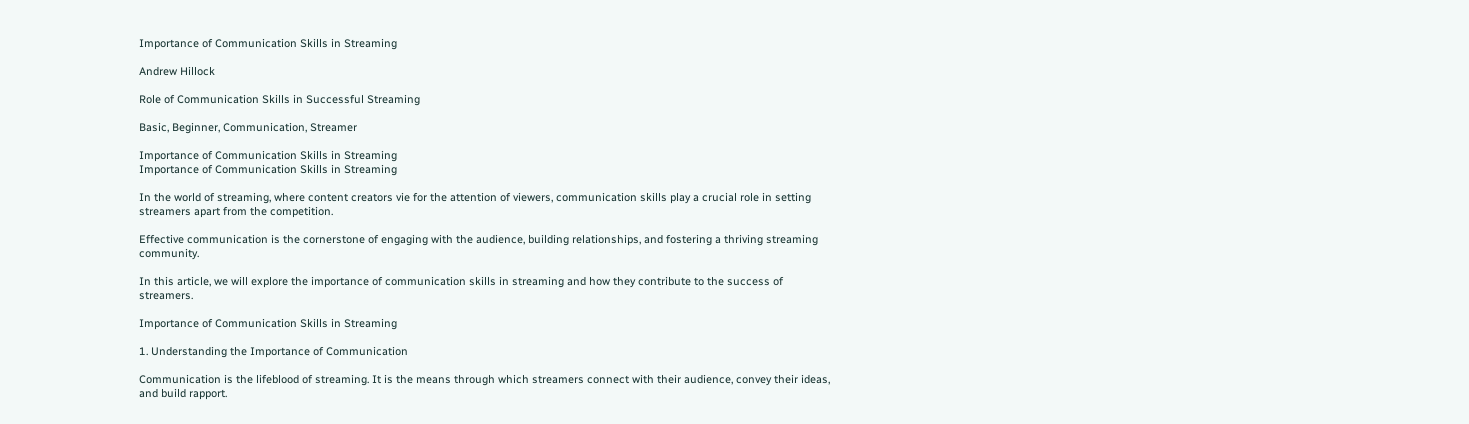Importance of Communication Skills in Streaming

Andrew Hillock

Role of Communication Skills in Successful Streaming

Basic, Beginner, Communication, Streamer

Importance of Communication Skills in Streaming
Importance of Communication Skills in Streaming

In the world of streaming, where content creators vie for the attention of viewers, communication skills play a crucial role in setting streamers apart from the competition.

Effective communication is the cornerstone of engaging with the audience, building relationships, and fostering a thriving streaming community.

In this article, we will explore the importance of communication skills in streaming and how they contribute to the success of streamers.

Importance of Communication Skills in Streaming

1. Understanding the Importance of Communication

Communication is the lifeblood of streaming. It is the means through which streamers connect with their audience, convey their ideas, and build rapport.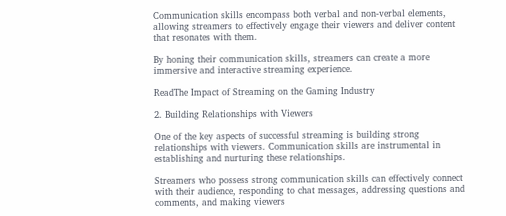Communication skills encompass both verbal and non-verbal elements, allowing streamers to effectively engage their viewers and deliver content that resonates with them.

By honing their communication skills, streamers can create a more immersive and interactive streaming experience.

ReadThe Impact of Streaming on the Gaming Industry

2. Building Relationships with Viewers

One of the key aspects of successful streaming is building strong relationships with viewers. Communication skills are instrumental in establishing and nurturing these relationships.

Streamers who possess strong communication skills can effectively connect with their audience, responding to chat messages, addressing questions and comments, and making viewers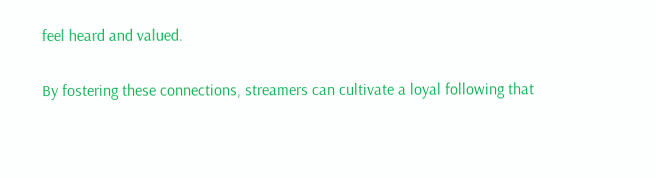feel heard and valued.

By fostering these connections, streamers can cultivate a loyal following that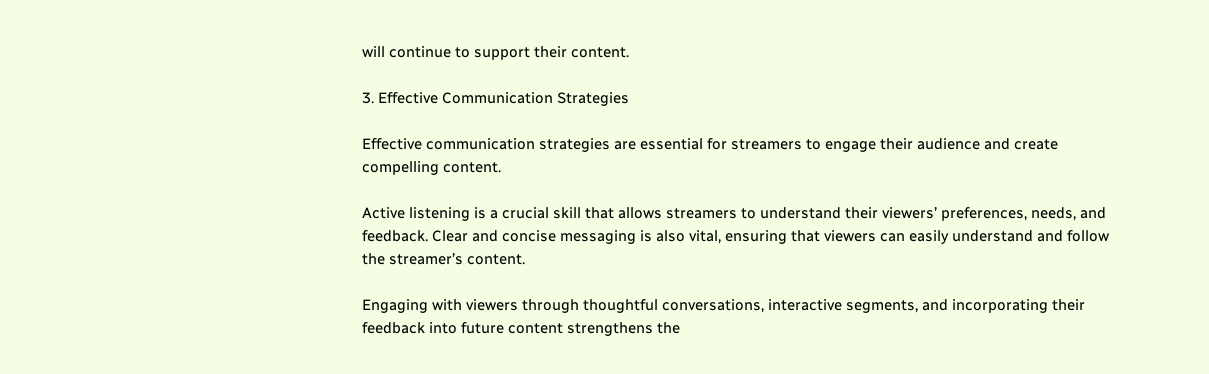will continue to support their content.

3. Effective Communication Strategies

Effective communication strategies are essential for streamers to engage their audience and create compelling content.

Active listening is a crucial skill that allows streamers to understand their viewers’ preferences, needs, and feedback. Clear and concise messaging is also vital, ensuring that viewers can easily understand and follow the streamer’s content.

Engaging with viewers through thoughtful conversations, interactive segments, and incorporating their feedback into future content strengthens the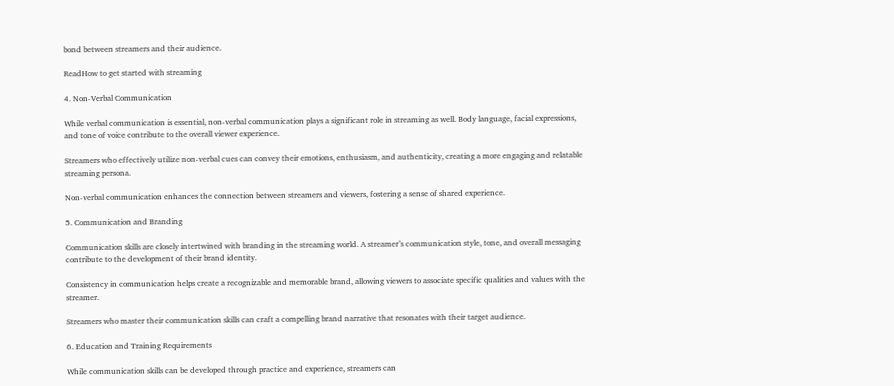bond between streamers and their audience.

ReadHow to get started with streaming

4. Non-Verbal Communication

While verbal communication is essential, non-verbal communication plays a significant role in streaming as well. Body language, facial expressions, and tone of voice contribute to the overall viewer experience.

Streamers who effectively utilize non-verbal cues can convey their emotions, enthusiasm, and authenticity, creating a more engaging and relatable streaming persona.

Non-verbal communication enhances the connection between streamers and viewers, fostering a sense of shared experience.

5. Communication and Branding

Communication skills are closely intertwined with branding in the streaming world. A streamer’s communication style, tone, and overall messaging contribute to the development of their brand identity.

Consistency in communication helps create a recognizable and memorable brand, allowing viewers to associate specific qualities and values with the streamer.

Streamers who master their communication skills can craft a compelling brand narrative that resonates with their target audience.

6. Education and Training Requirements

While communication skills can be developed through practice and experience, streamers can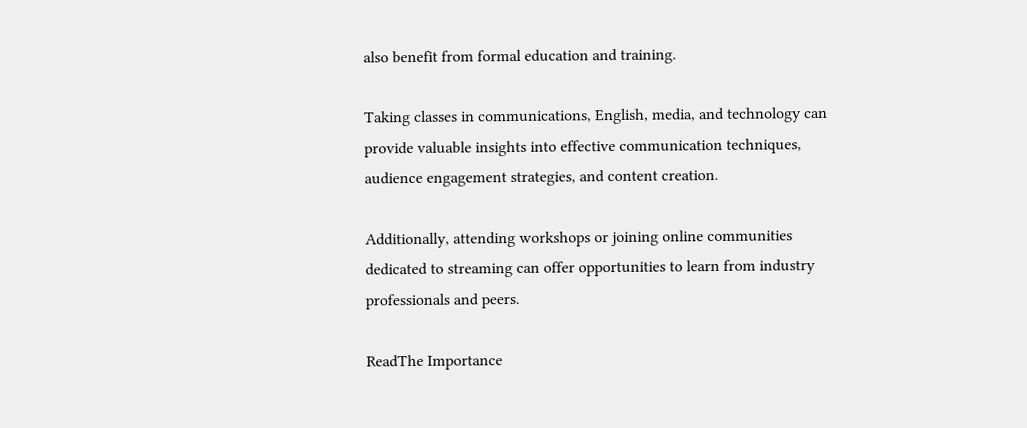also benefit from formal education and training.

Taking classes in communications, English, media, and technology can provide valuable insights into effective communication techniques, audience engagement strategies, and content creation.

Additionally, attending workshops or joining online communities dedicated to streaming can offer opportunities to learn from industry professionals and peers.

ReadThe Importance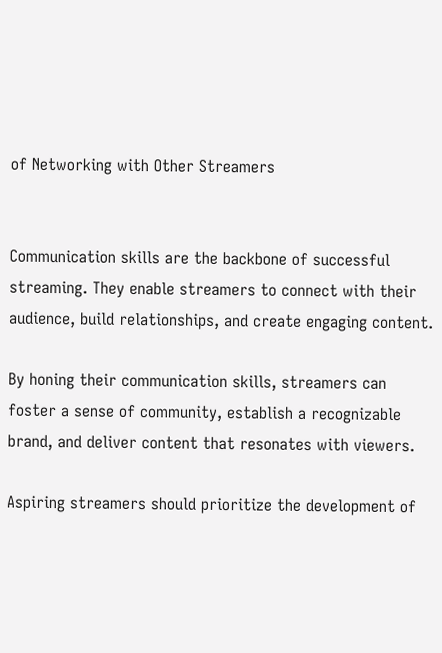of Networking with Other Streamers


Communication skills are the backbone of successful streaming. They enable streamers to connect with their audience, build relationships, and create engaging content.

By honing their communication skills, streamers can foster a sense of community, establish a recognizable brand, and deliver content that resonates with viewers.

Aspiring streamers should prioritize the development of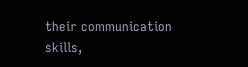their communication skills,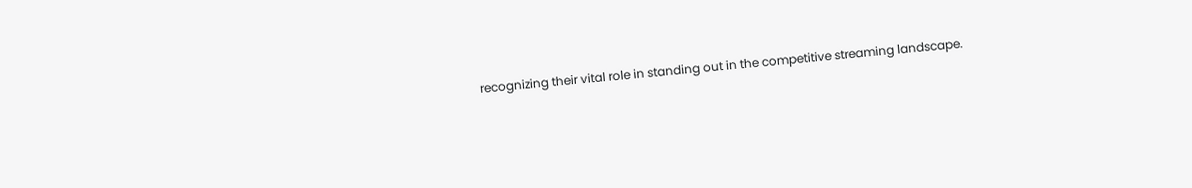recognizing their vital role in standing out in the competitive streaming landscape.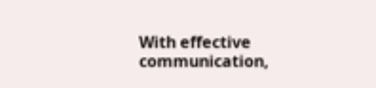With effective communication,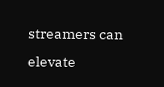streamers can elevate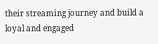their streaming journey and build a loyal and engaged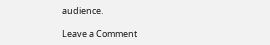audience.

Leave a Comment